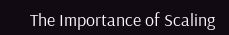The Importance of Scaling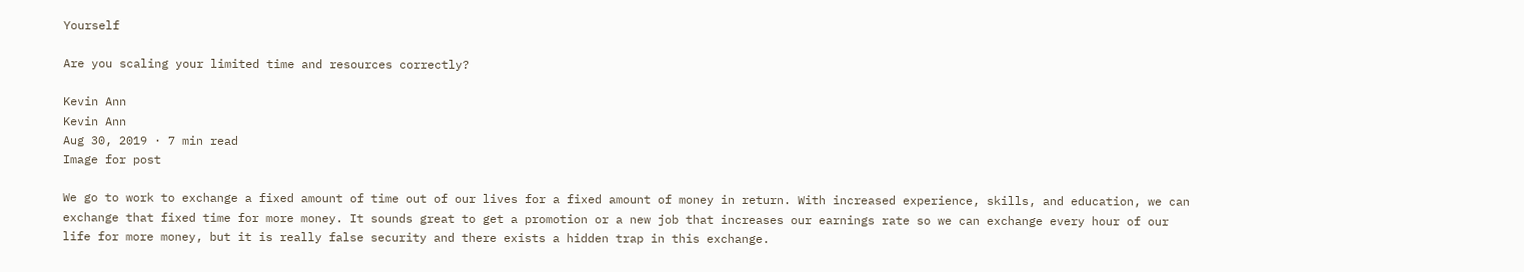Yourself

Are you scaling your limited time and resources correctly?

Kevin Ann
Kevin Ann
Aug 30, 2019 · 7 min read
Image for post

We go to work to exchange a fixed amount of time out of our lives for a fixed amount of money in return. With increased experience, skills, and education, we can exchange that fixed time for more money. It sounds great to get a promotion or a new job that increases our earnings rate so we can exchange every hour of our life for more money, but it is really false security and there exists a hidden trap in this exchange.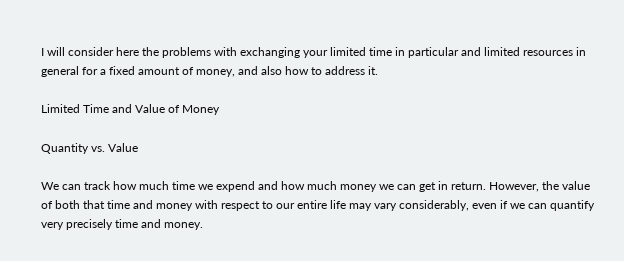I will consider here the problems with exchanging your limited time in particular and limited resources in general for a fixed amount of money, and also how to address it.

Limited Time and Value of Money

Quantity vs. Value

We can track how much time we expend and how much money we can get in return. However, the value of both that time and money with respect to our entire life may vary considerably, even if we can quantify very precisely time and money.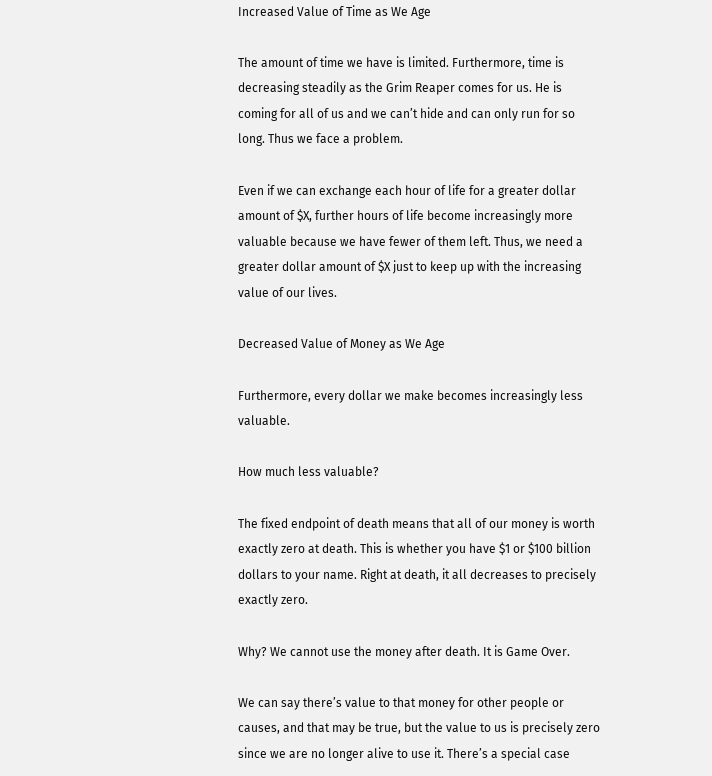Increased Value of Time as We Age

The amount of time we have is limited. Furthermore, time is decreasing steadily as the Grim Reaper comes for us. He is coming for all of us and we can’t hide and can only run for so long. Thus we face a problem.

Even if we can exchange each hour of life for a greater dollar amount of $X, further hours of life become increasingly more valuable because we have fewer of them left. Thus, we need a greater dollar amount of $X just to keep up with the increasing value of our lives.

Decreased Value of Money as We Age

Furthermore, every dollar we make becomes increasingly less valuable.

How much less valuable?

The fixed endpoint of death means that all of our money is worth exactly zero at death. This is whether you have $1 or $100 billion dollars to your name. Right at death, it all decreases to precisely exactly zero.

Why? We cannot use the money after death. It is Game Over.

We can say there’s value to that money for other people or causes, and that may be true, but the value to us is precisely zero since we are no longer alive to use it. There’s a special case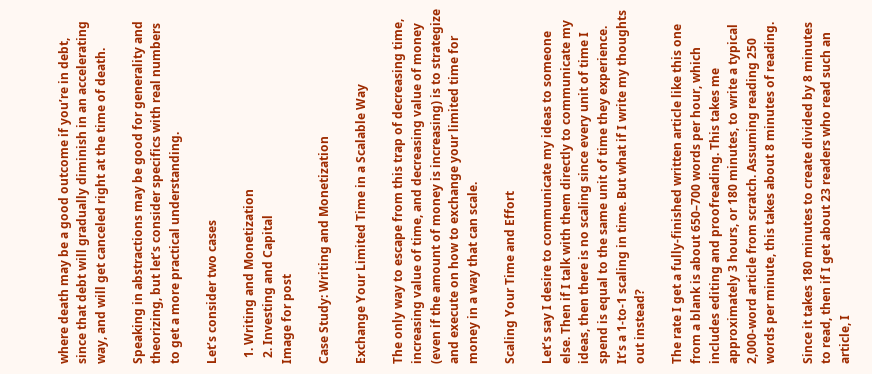where death may be a good outcome if you’re in debt, since that debt will gradually diminish in an accelerating way, and will get canceled right at the time of death.

Speaking in abstractions may be good for generality and theorizing, but let’s consider specifics with real numbers to get a more practical understanding.

Let’s consider two cases

  1. Writing and Monetization
  2. Investing and Capital
Image for post

Case Study: Writing and Monetization

Exchange Your Limited Time in a Scalable Way

The only way to escape from this trap of decreasing time, increasing value of time, and decreasing value of money (even if the amount of money is increasing) is to strategize and execute on how to exchange your limited time for money in a way that can scale.

Scaling Your Time and Effort

Let’s say I desire to communicate my ideas to someone else. Then if I talk with them directly to communicate my ideas, then there is no scaling since every unit of time I spend is equal to the same unit of time they experience. It’s a 1-to-1 scaling in time. But what if I write my thoughts out instead?

The rate I get a fully-finished written article like this one from a blank is about 650–700 words per hour, which includes editing and proofreading. This takes me approximately 3 hours, or 180 minutes, to write a typical 2,000-word article from scratch. Assuming reading 250 words per minute, this takes about 8 minutes of reading.

Since it takes 180 minutes to create divided by 8 minutes to read, then if I get about 23 readers who read such an article, I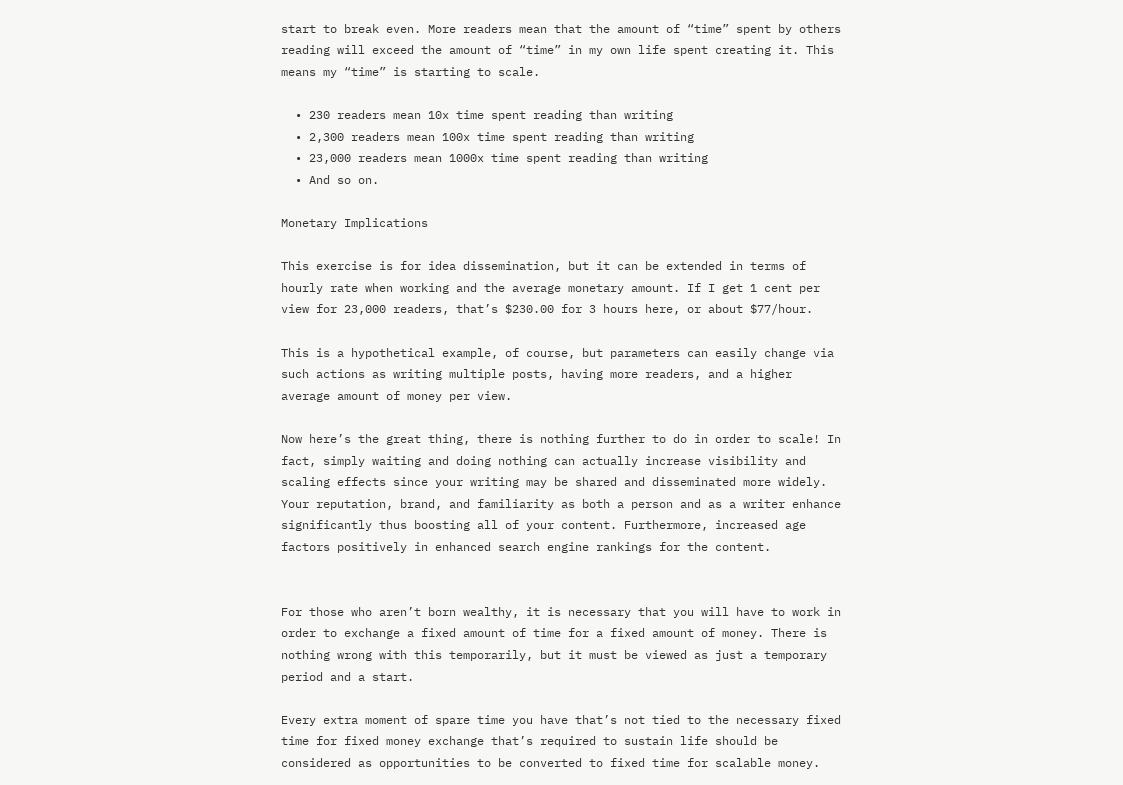start to break even. More readers mean that the amount of “time” spent by others reading will exceed the amount of “time” in my own life spent creating it. This means my “time” is starting to scale.

  • 230 readers mean 10x time spent reading than writing
  • 2,300 readers mean 100x time spent reading than writing
  • 23,000 readers mean 1000x time spent reading than writing
  • And so on.

Monetary Implications

This exercise is for idea dissemination, but it can be extended in terms of hourly rate when working and the average monetary amount. If I get 1 cent per view for 23,000 readers, that’s $230.00 for 3 hours here, or about $77/hour.

This is a hypothetical example, of course, but parameters can easily change via such actions as writing multiple posts, having more readers, and a higher average amount of money per view.

Now here’s the great thing, there is nothing further to do in order to scale! In fact, simply waiting and doing nothing can actually increase visibility and scaling effects since your writing may be shared and disseminated more widely. Your reputation, brand, and familiarity as both a person and as a writer enhance significantly thus boosting all of your content. Furthermore, increased age factors positively in enhanced search engine rankings for the content.


For those who aren’t born wealthy, it is necessary that you will have to work in order to exchange a fixed amount of time for a fixed amount of money. There is nothing wrong with this temporarily, but it must be viewed as just a temporary period and a start.

Every extra moment of spare time you have that’s not tied to the necessary fixed time for fixed money exchange that’s required to sustain life should be considered as opportunities to be converted to fixed time for scalable money.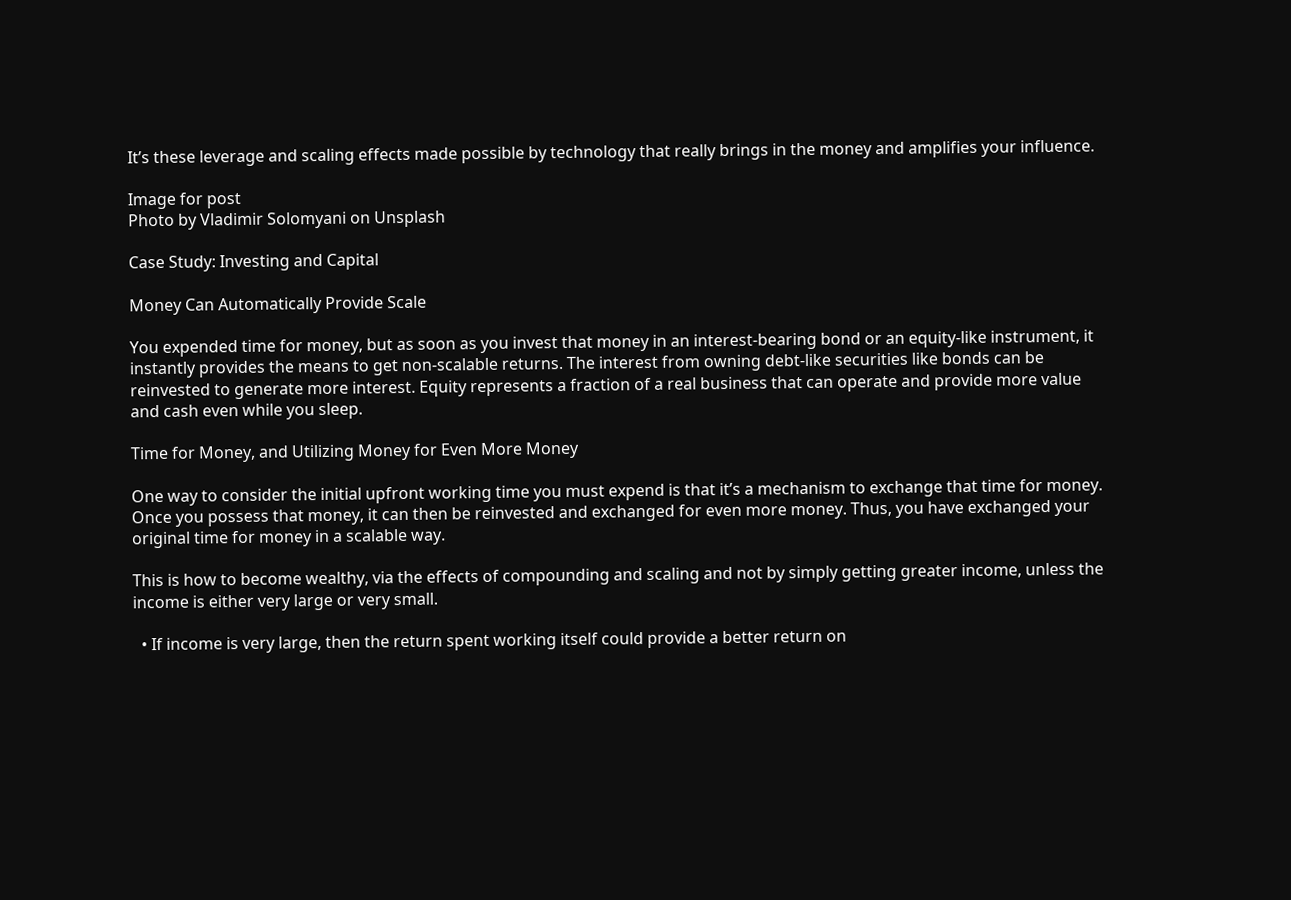It’s these leverage and scaling effects made possible by technology that really brings in the money and amplifies your influence.

Image for post
Photo by Vladimir Solomyani on Unsplash

Case Study: Investing and Capital

Money Can Automatically Provide Scale

You expended time for money, but as soon as you invest that money in an interest-bearing bond or an equity-like instrument, it instantly provides the means to get non-scalable returns. The interest from owning debt-like securities like bonds can be reinvested to generate more interest. Equity represents a fraction of a real business that can operate and provide more value and cash even while you sleep.

Time for Money, and Utilizing Money for Even More Money

One way to consider the initial upfront working time you must expend is that it’s a mechanism to exchange that time for money. Once you possess that money, it can then be reinvested and exchanged for even more money. Thus, you have exchanged your original time for money in a scalable way.

This is how to become wealthy, via the effects of compounding and scaling and not by simply getting greater income, unless the income is either very large or very small.

  • If income is very large, then the return spent working itself could provide a better return on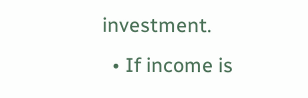investment.
  • If income is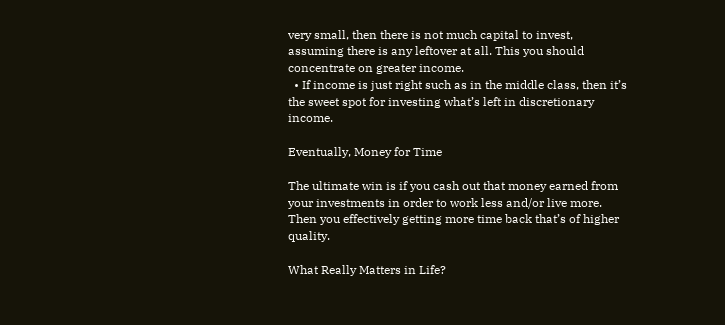very small, then there is not much capital to invest, assuming there is any leftover at all. This you should concentrate on greater income.
  • If income is just right such as in the middle class, then it’s the sweet spot for investing what’s left in discretionary income.

Eventually, Money for Time

The ultimate win is if you cash out that money earned from your investments in order to work less and/or live more. Then you effectively getting more time back that’s of higher quality.

What Really Matters in Life?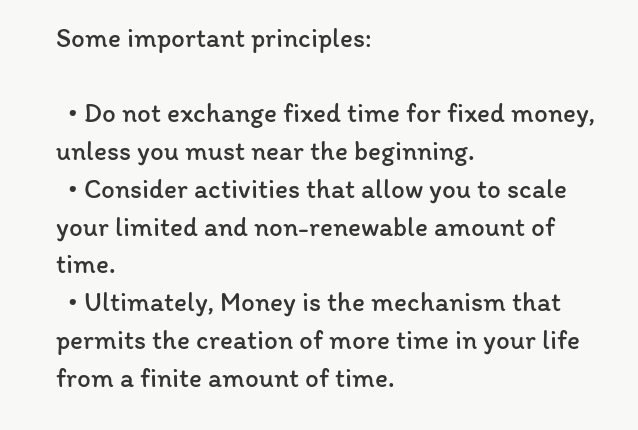Some important principles:

  • Do not exchange fixed time for fixed money, unless you must near the beginning.
  • Consider activities that allow you to scale your limited and non-renewable amount of time.
  • Ultimately, Money is the mechanism that permits the creation of more time in your life from a finite amount of time.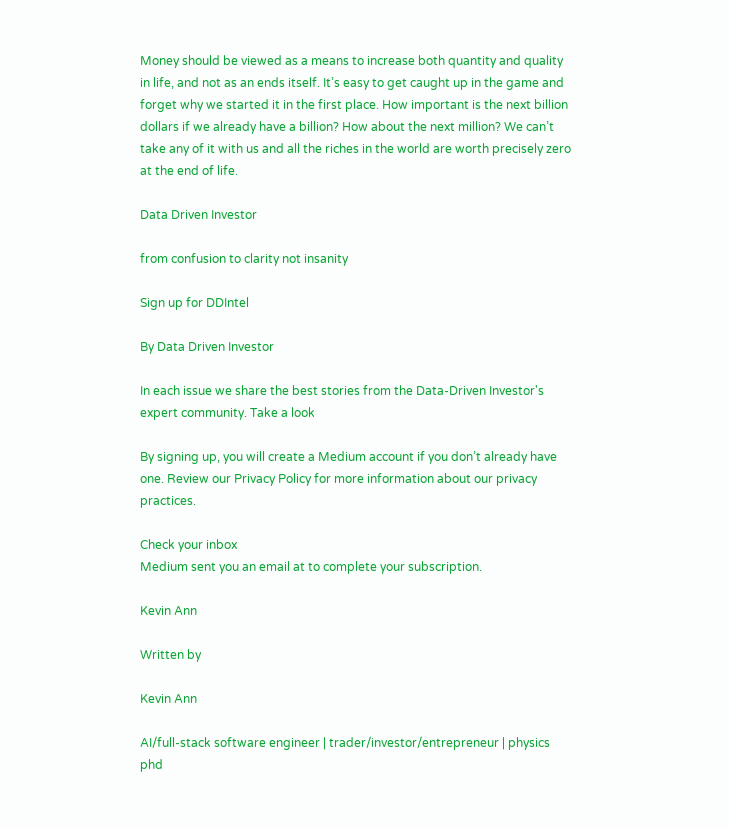Money should be viewed as a means to increase both quantity and quality in life, and not as an ends itself. It’s easy to get caught up in the game and forget why we started it in the first place. How important is the next billion dollars if we already have a billion? How about the next million? We can’t take any of it with us and all the riches in the world are worth precisely zero at the end of life.

Data Driven Investor

from confusion to clarity not insanity

Sign up for DDIntel

By Data Driven Investor

In each issue we share the best stories from the Data-Driven Investor's expert community. Take a look

By signing up, you will create a Medium account if you don’t already have one. Review our Privacy Policy for more information about our privacy practices.

Check your inbox
Medium sent you an email at to complete your subscription.

Kevin Ann

Written by

Kevin Ann

AI/full-stack software engineer | trader/investor/entrepreneur | physics phd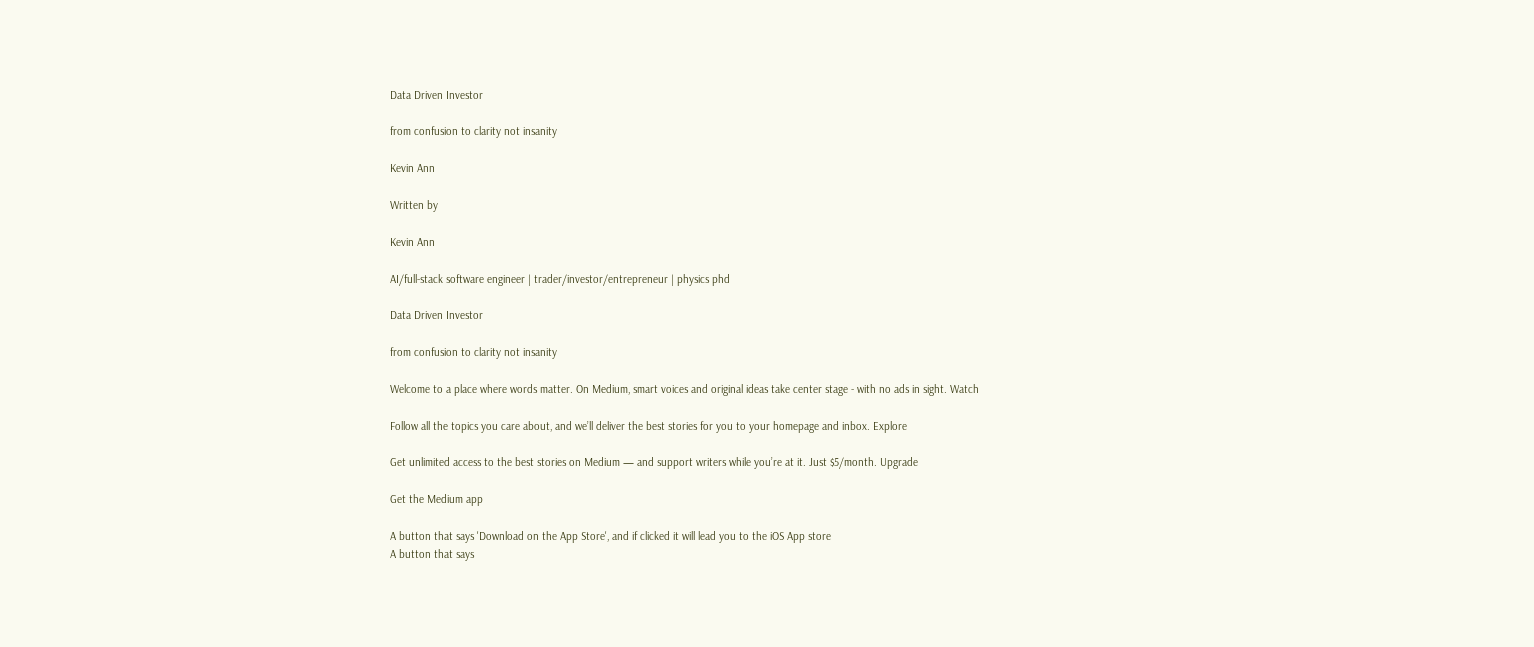Data Driven Investor

from confusion to clarity not insanity

Kevin Ann

Written by

Kevin Ann

AI/full-stack software engineer | trader/investor/entrepreneur | physics phd

Data Driven Investor

from confusion to clarity not insanity

Welcome to a place where words matter. On Medium, smart voices and original ideas take center stage - with no ads in sight. Watch

Follow all the topics you care about, and we’ll deliver the best stories for you to your homepage and inbox. Explore

Get unlimited access to the best stories on Medium — and support writers while you’re at it. Just $5/month. Upgrade

Get the Medium app

A button that says 'Download on the App Store', and if clicked it will lead you to the iOS App store
A button that says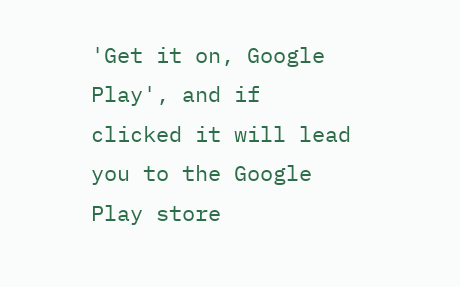'Get it on, Google Play', and if clicked it will lead you to the Google Play store